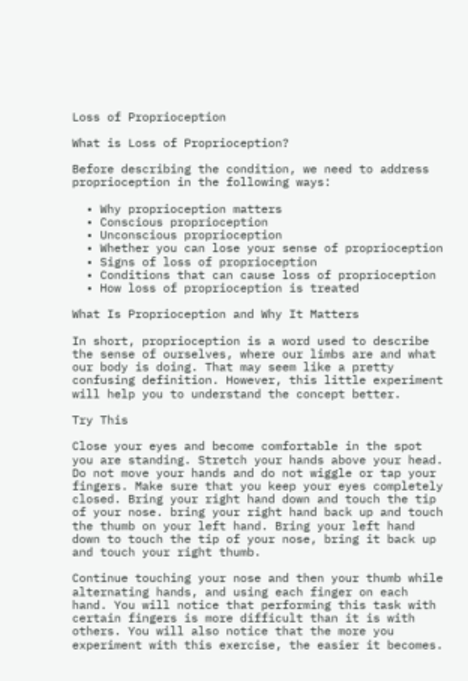Loss of Proprioception

What is Loss of Proprioception?

Before describing the condition, we need to address proprioception in the following ways:

  • Why proprioception matters
  • Conscious proprioception
  • Unconscious proprioception
  • Whether you can lose your sense of proprioception
  • Signs of loss of proprioception
  • Conditions that can cause loss of proprioception
  • How loss of proprioception is treated

What Is Proprioception and Why It Matters

In short, proprioception is a word used to describe the sense of ourselves, where our limbs are and what our body is doing. That may seem like a pretty confusing definition. However, this little experiment will help you to understand the concept better.

Try This

Close your eyes and become comfortable in the spot you are standing. Stretch your hands above your head. Do not move your hands and do not wiggle or tap your fingers. Make sure that you keep your eyes completely closed. Bring your right hand down and touch the tip of your nose. bring your right hand back up and touch the thumb on your left hand. Bring your left hand down to touch the tip of your nose, bring it back up and touch your right thumb.

Continue touching your nose and then your thumb while alternating hands, and using each finger on each hand. You will notice that performing this task with certain fingers is more difficult than it is with others. You will also notice that the more you experiment with this exercise, the easier it becomes.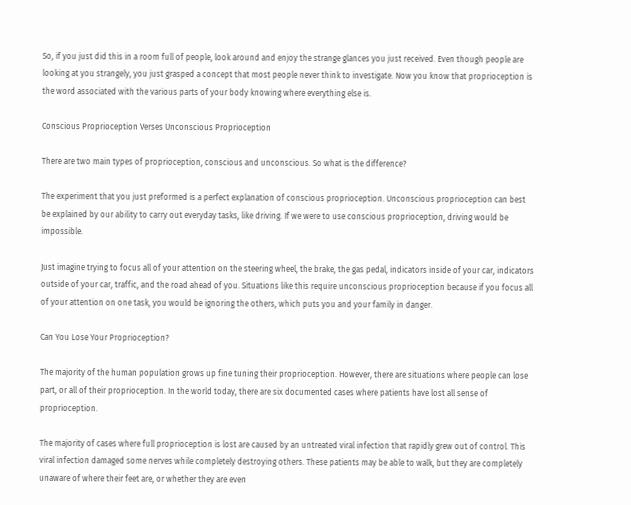So, if you just did this in a room full of people, look around and enjoy the strange glances you just received. Even though people are looking at you strangely, you just grasped a concept that most people never think to investigate. Now you know that proprioception is the word associated with the various parts of your body knowing where everything else is.

Conscious Proprioception Verses Unconscious Proprioception

There are two main types of proprioception, conscious and unconscious. So what is the difference?

The experiment that you just preformed is a perfect explanation of conscious proprioception. Unconscious proprioception can best be explained by our ability to carry out everyday tasks, like driving. If we were to use conscious proprioception, driving would be impossible.

Just imagine trying to focus all of your attention on the steering wheel, the brake, the gas pedal, indicators inside of your car, indicators outside of your car, traffic, and the road ahead of you. Situations like this require unconscious proprioception because if you focus all of your attention on one task, you would be ignoring the others, which puts you and your family in danger.

Can You Lose Your Proprioception?

The majority of the human population grows up fine tuning their proprioception. However, there are situations where people can lose part, or all of their proprioception. In the world today, there are six documented cases where patients have lost all sense of proprioception.

The majority of cases where full proprioception is lost are caused by an untreated viral infection that rapidly grew out of control. This viral infection damaged some nerves while completely destroying others. These patients may be able to walk, but they are completely unaware of where their feet are, or whether they are even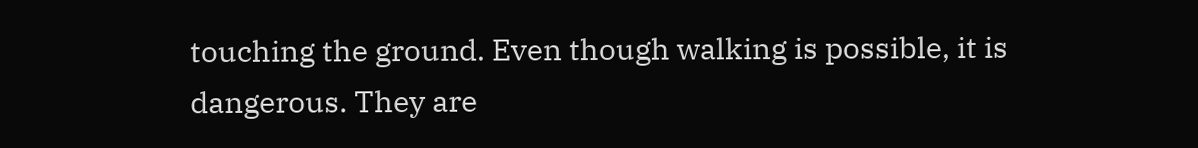touching the ground. Even though walking is possible, it is dangerous. They are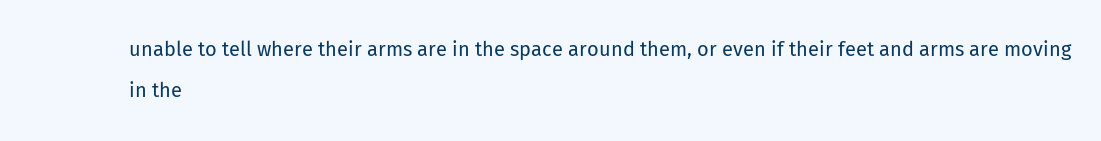unable to tell where their arms are in the space around them, or even if their feet and arms are moving in the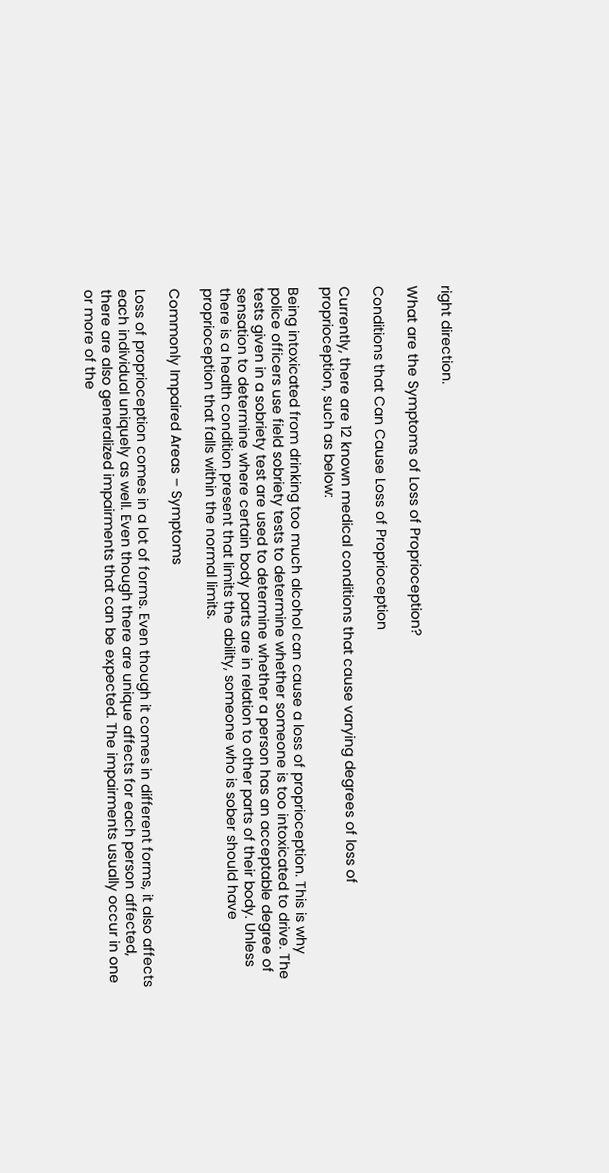right direction.

What are the Symptoms of Loss of Proprioception?

Conditions that Can Cause Loss of Proprioception

Currently, there are 12 known medical conditions that cause varying degrees of loss of proprioception, such as below:

Being intoxicated from drinking too much alcohol can cause a loss of proprioception. This is why police officers use field sobriety tests to determine whether someone is too intoxicated to drive. The tests given in a sobriety test are used to determine whether a person has an acceptable degree of sensation to determine where certain body parts are in relation to other parts of their body. Unless there is a health condition present that limits the ability, someone who is sober should have proprioception that falls within the normal limits.

Commonly Impaired Areas – Symptoms

Loss of proprioception comes in a lot of forms. Even though it comes in different forms, it also affects each individual uniquely as well. Even though there are unique affects for each person affected, there are also generalized impairments that can be expected. The impairments usually occur in one or more of the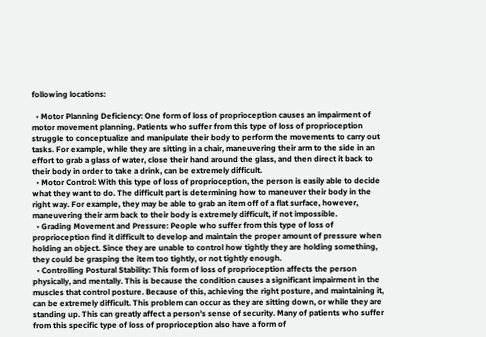following locations:

  • Motor Planning Deficiency: One form of loss of proprioception causes an impairment of motor movement planning. Patients who suffer from this type of loss of proprioception struggle to conceptualize and manipulate their body to perform the movements to carry out tasks. For example, while they are sitting in a chair, maneuvering their arm to the side in an effort to grab a glass of water, close their hand around the glass, and then direct it back to their body in order to take a drink, can be extremely difficult.
  • Motor Control: With this type of loss of proprioception, the person is easily able to decide what they want to do. The difficult part is determining how to maneuver their body in the right way. For example, they may be able to grab an item off of a flat surface, however, maneuvering their arm back to their body is extremely difficult, if not impossible.
  • Grading Movement and Pressure: People who suffer from this type of loss of proprioception find it difficult to develop and maintain the proper amount of pressure when holding an object. Since they are unable to control how tightly they are holding something, they could be grasping the item too tightly, or not tightly enough.
  • Controlling Postural Stability: This form of loss of proprioception affects the person physically, and mentally. This is because the condition causes a significant impairment in the muscles that control posture. Because of this, achieving the right posture, and maintaining it, can be extremely difficult. This problem can occur as they are sitting down, or while they are standing up. This can greatly affect a person’s sense of security. Many of patients who suffer from this specific type of loss of proprioception also have a form of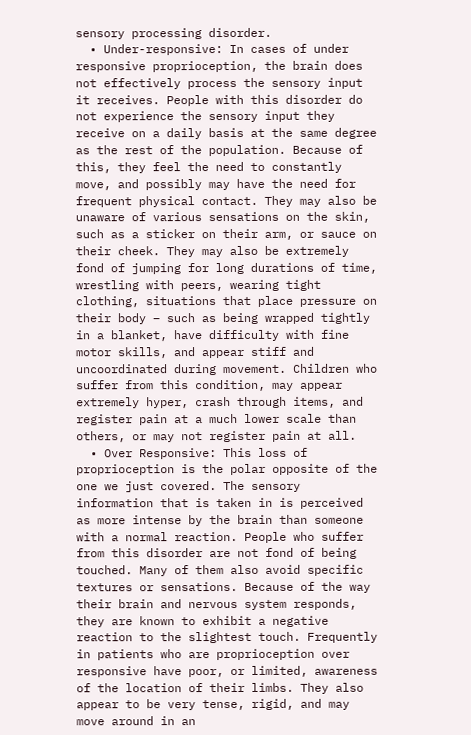sensory processing disorder.
  • Under-responsive: In cases of under responsive proprioception, the brain does not effectively process the sensory input it receives. People with this disorder do not experience the sensory input they receive on a daily basis at the same degree as the rest of the population. Because of this, they feel the need to constantly move, and possibly may have the need for frequent physical contact. They may also be unaware of various sensations on the skin, such as a sticker on their arm, or sauce on their cheek. They may also be extremely fond of jumping for long durations of time, wrestling with peers, wearing tight clothing, situations that place pressure on their body – such as being wrapped tightly in a blanket, have difficulty with fine motor skills, and appear stiff and uncoordinated during movement. Children who suffer from this condition, may appear extremely hyper, crash through items, and register pain at a much lower scale than others, or may not register pain at all.
  • Over Responsive: This loss of proprioception is the polar opposite of the one we just covered. The sensory information that is taken in is perceived as more intense by the brain than someone with a normal reaction. People who suffer from this disorder are not fond of being touched. Many of them also avoid specific textures or sensations. Because of the way their brain and nervous system responds, they are known to exhibit a negative reaction to the slightest touch. Frequently in patients who are proprioception over responsive have poor, or limited, awareness of the location of their limbs. They also appear to be very tense, rigid, and may move around in an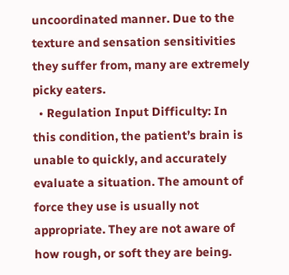uncoordinated manner. Due to the texture and sensation sensitivities they suffer from, many are extremely picky eaters.
  • Regulation Input Difficulty: In this condition, the patient’s brain is unable to quickly, and accurately evaluate a situation. The amount of force they use is usually not appropriate. They are not aware of how rough, or soft they are being.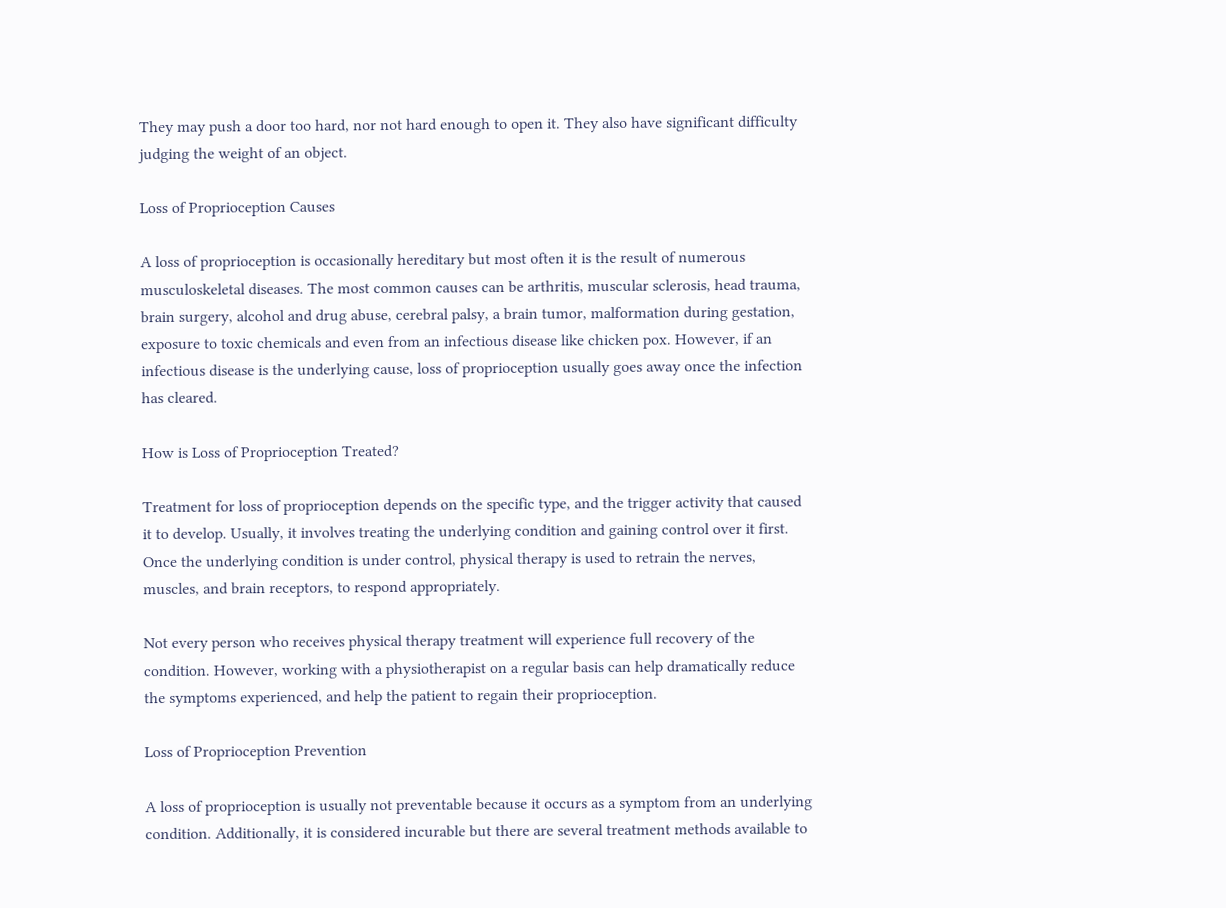They may push a door too hard, nor not hard enough to open it. They also have significant difficulty judging the weight of an object.

Loss of Proprioception Causes

A loss of proprioception is occasionally hereditary but most often it is the result of numerous musculoskeletal diseases. The most common causes can be arthritis, muscular sclerosis, head trauma, brain surgery, alcohol and drug abuse, cerebral palsy, a brain tumor, malformation during gestation, exposure to toxic chemicals and even from an infectious disease like chicken pox. However, if an infectious disease is the underlying cause, loss of proprioception usually goes away once the infection has cleared.

How is Loss of Proprioception Treated?

Treatment for loss of proprioception depends on the specific type, and the trigger activity that caused it to develop. Usually, it involves treating the underlying condition and gaining control over it first. Once the underlying condition is under control, physical therapy is used to retrain the nerves, muscles, and brain receptors, to respond appropriately.

Not every person who receives physical therapy treatment will experience full recovery of the condition. However, working with a physiotherapist on a regular basis can help dramatically reduce the symptoms experienced, and help the patient to regain their proprioception.

Loss of Proprioception Prevention

A loss of proprioception is usually not preventable because it occurs as a symptom from an underlying condition. Additionally, it is considered incurable but there are several treatment methods available to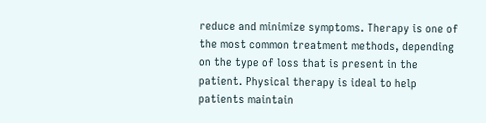reduce and minimize symptoms. Therapy is one of the most common treatment methods, depending on the type of loss that is present in the patient. Physical therapy is ideal to help patients maintain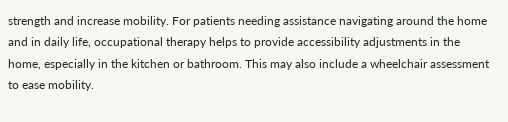strength and increase mobility. For patients needing assistance navigating around the home and in daily life, occupational therapy helps to provide accessibility adjustments in the home, especially in the kitchen or bathroom. This may also include a wheelchair assessment to ease mobility.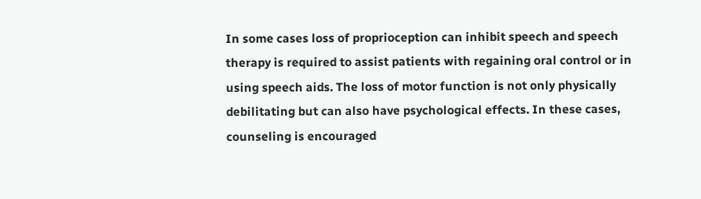In some cases loss of proprioception can inhibit speech and speech therapy is required to assist patients with regaining oral control or in using speech aids. The loss of motor function is not only physically debilitating but can also have psychological effects. In these cases, counseling is encouraged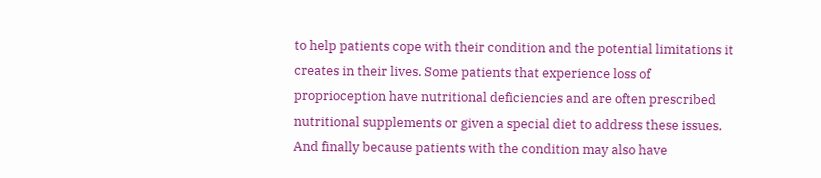to help patients cope with their condition and the potential limitations it creates in their lives. Some patients that experience loss of proprioception have nutritional deficiencies and are often prescribed nutritional supplements or given a special diet to address these issues. And finally because patients with the condition may also have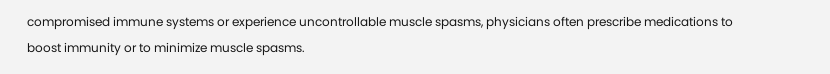compromised immune systems or experience uncontrollable muscle spasms, physicians often prescribe medications to boost immunity or to minimize muscle spasms.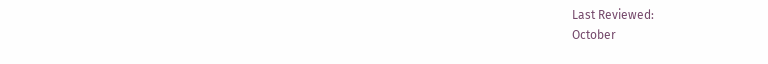Last Reviewed:
October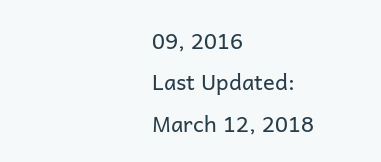09, 2016
Last Updated:
March 12, 2018